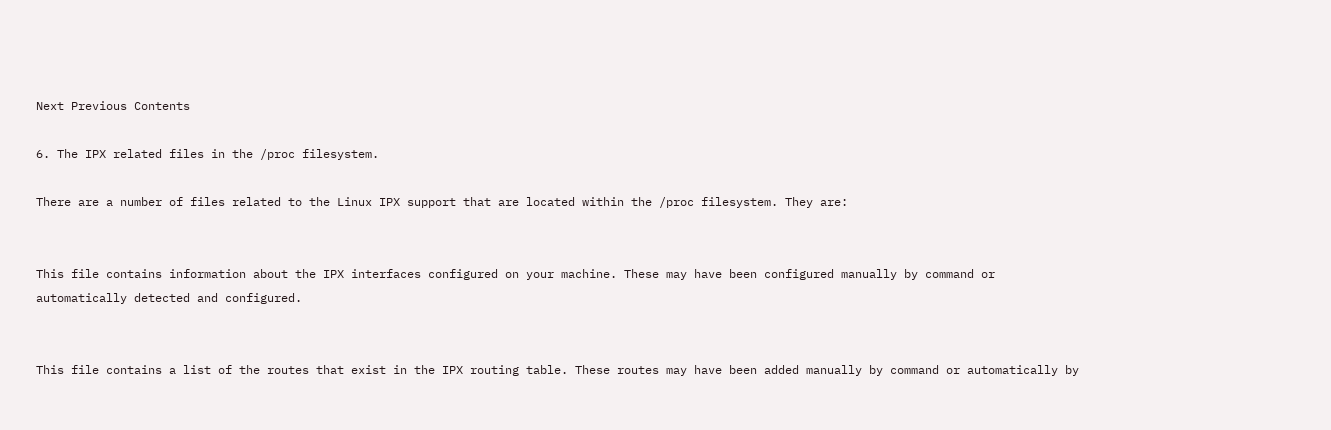Next Previous Contents

6. The IPX related files in the /proc filesystem.

There are a number of files related to the Linux IPX support that are located within the /proc filesystem. They are:


This file contains information about the IPX interfaces configured on your machine. These may have been configured manually by command or automatically detected and configured.


This file contains a list of the routes that exist in the IPX routing table. These routes may have been added manually by command or automatically by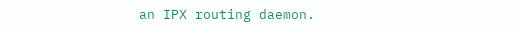an IPX routing daemon.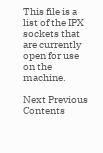This file is a list of the IPX sockets that are currently open for use on the machine.

Next Previous Contents